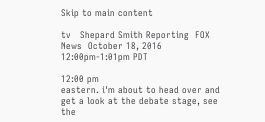Skip to main content

tv   Shepard Smith Reporting  FOX News  October 18, 2016 12:00pm-1:01pm PDT

12:00 pm
eastern. i'm about to head over and get a look at the debate stage, see the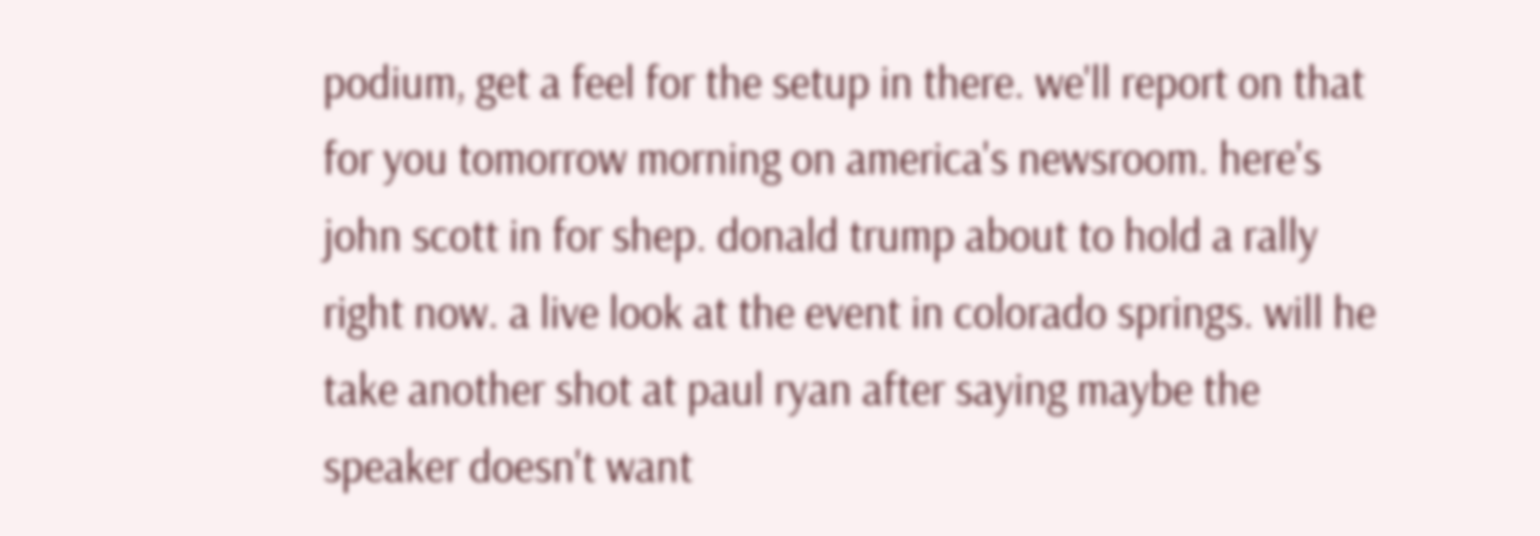podium, get a feel for the setup in there. we'll report on that for you tomorrow morning on america's newsroom. here's john scott in for shep. donald trump about to hold a rally right now. a live look at the event in colorado springs. will he take another shot at paul ryan after saying maybe the speaker doesn't want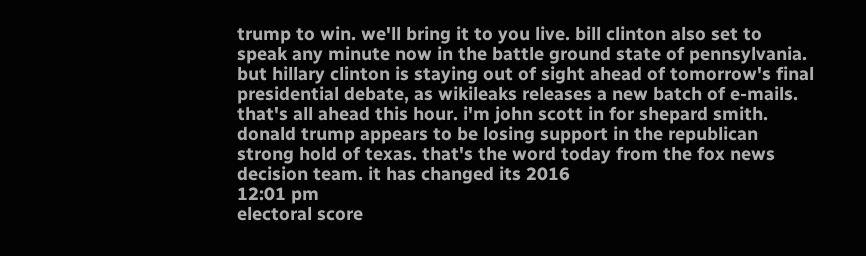trump to win. we'll bring it to you live. bill clinton also set to speak any minute now in the battle ground state of pennsylvania. but hillary clinton is staying out of sight ahead of tomorrow's final presidential debate, as wikileaks releases a new batch of e-mails. that's all ahead this hour. i'm john scott in for shepard smith. donald trump appears to be losing support in the republican strong hold of texas. that's the word today from the fox news decision team. it has changed its 2016
12:01 pm
electoral score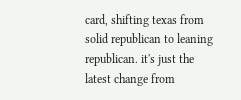card, shifting texas from solid republican to leaning republican. it's just the latest change from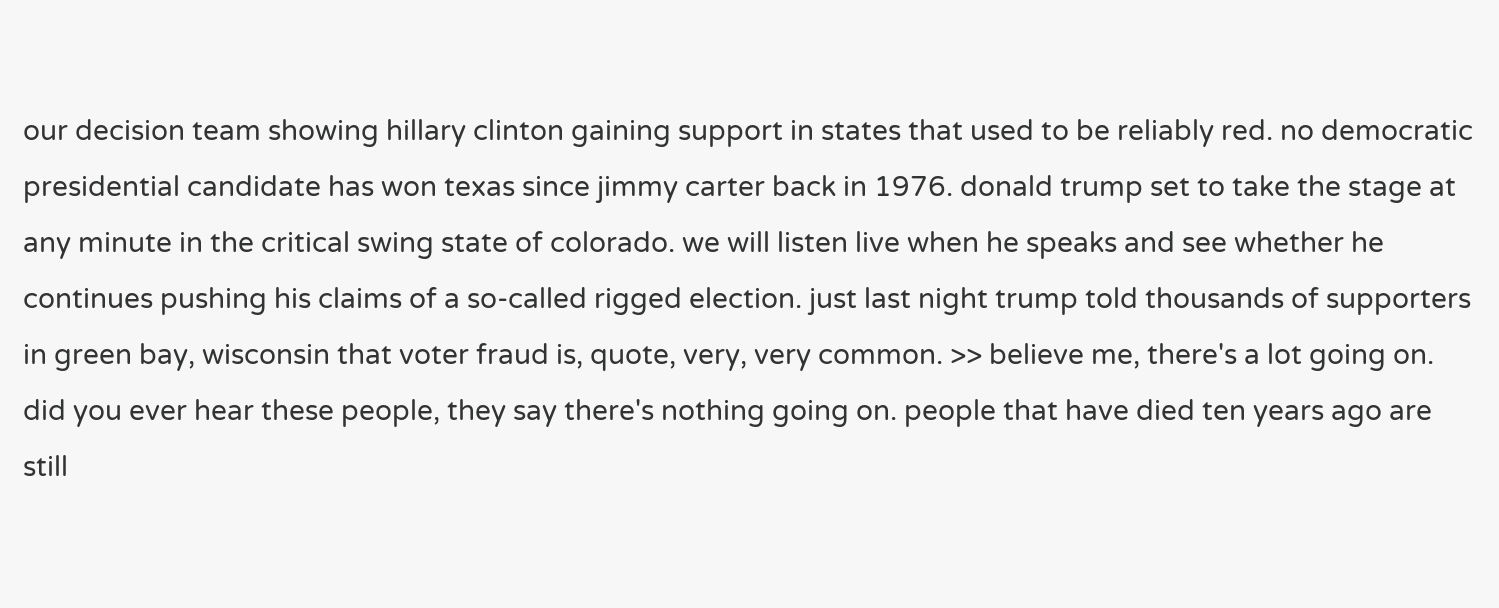our decision team showing hillary clinton gaining support in states that used to be reliably red. no democratic presidential candidate has won texas since jimmy carter back in 1976. donald trump set to take the stage at any minute in the critical swing state of colorado. we will listen live when he speaks and see whether he continues pushing his claims of a so-called rigged election. just last night trump told thousands of supporters in green bay, wisconsin that voter fraud is, quote, very, very common. >> believe me, there's a lot going on. did you ever hear these people, they say there's nothing going on. people that have died ten years ago are still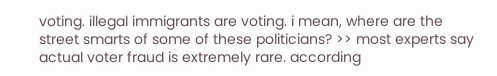voting. illegal immigrants are voting. i mean, where are the street smarts of some of these politicians? >> most experts say actual voter fraud is extremely rare. according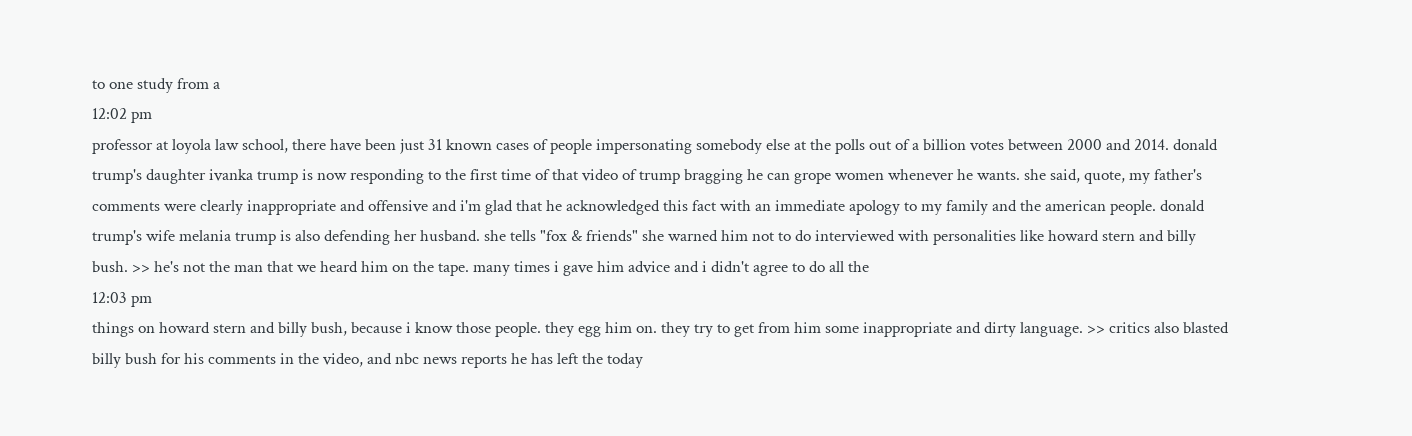to one study from a
12:02 pm
professor at loyola law school, there have been just 31 known cases of people impersonating somebody else at the polls out of a billion votes between 2000 and 2014. donald trump's daughter ivanka trump is now responding to the first time of that video of trump bragging he can grope women whenever he wants. she said, quote, my father's comments were clearly inappropriate and offensive and i'm glad that he acknowledged this fact with an immediate apology to my family and the american people. donald trump's wife melania trump is also defending her husband. she tells "fox & friends" she warned him not to do interviewed with personalities like howard stern and billy bush. >> he's not the man that we heard him on the tape. many times i gave him advice and i didn't agree to do all the
12:03 pm
things on howard stern and billy bush, because i know those people. they egg him on. they try to get from him some inappropriate and dirty language. >> critics also blasted billy bush for his comments in the video, and nbc news reports he has left the today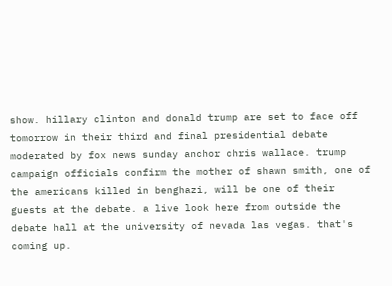show. hillary clinton and donald trump are set to face off tomorrow in their third and final presidential debate moderated by fox news sunday anchor chris wallace. trump campaign officials confirm the mother of shawn smith, one of the americans killed in benghazi, will be one of their guests at the debate. a live look here from outside the debate hall at the university of nevada las vegas. that's coming up.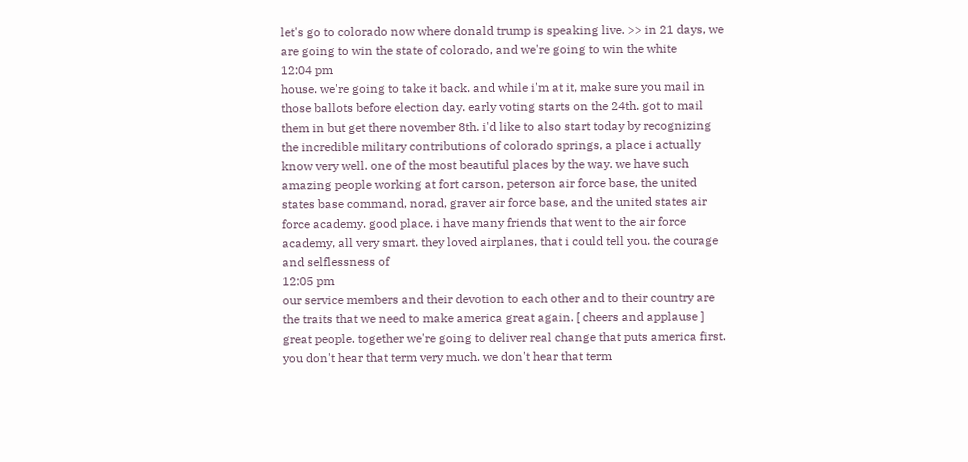let's go to colorado now where donald trump is speaking live. >> in 21 days, we are going to win the state of colorado, and we're going to win the white
12:04 pm
house. we're going to take it back. and while i'm at it, make sure you mail in those ballots before election day. early voting starts on the 24th. got to mail them in but get there november 8th. i'd like to also start today by recognizing the incredible military contributions of colorado springs, a place i actually know very well. one of the most beautiful places by the way. we have such amazing people working at fort carson, peterson air force base, the united states base command, norad, graver air force base, and the united states air force academy. good place. i have many friends that went to the air force academy, all very smart. they loved airplanes, that i could tell you. the courage and selflessness of
12:05 pm
our service members and their devotion to each other and to their country are the traits that we need to make america great again. [ cheers and applause ] great people. together we're going to deliver real change that puts america first. you don't hear that term very much. we don't hear that term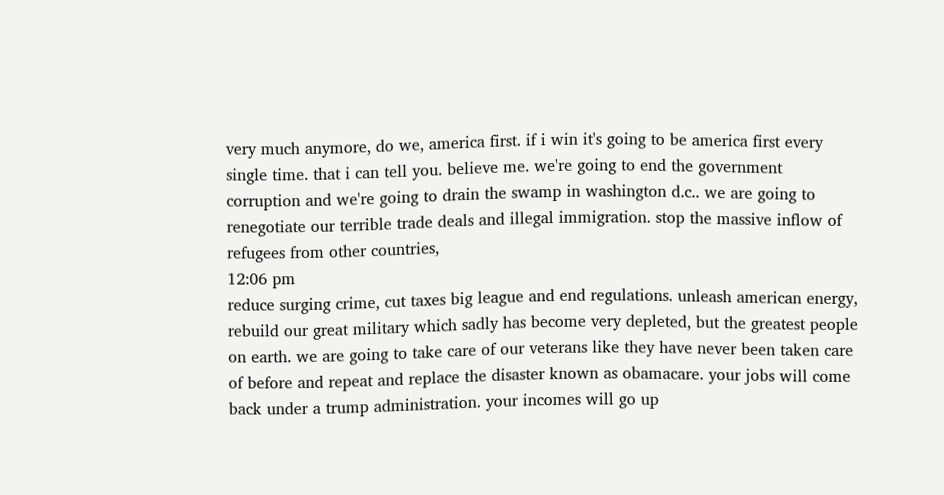very much anymore, do we, america first. if i win it's going to be america first every single time. that i can tell you. believe me. we're going to end the government corruption and we're going to drain the swamp in washington d.c.. we are going to renegotiate our terrible trade deals and illegal immigration. stop the massive inflow of refugees from other countries,
12:06 pm
reduce surging crime, cut taxes big league and end regulations. unleash american energy, rebuild our great military which sadly has become very depleted, but the greatest people on earth. we are going to take care of our veterans like they have never been taken care of before and repeat and replace the disaster known as obamacare. your jobs will come back under a trump administration. your incomes will go up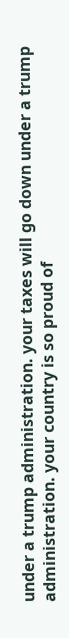under a trump administration. your taxes will go down under a trump administration. your country is so proud of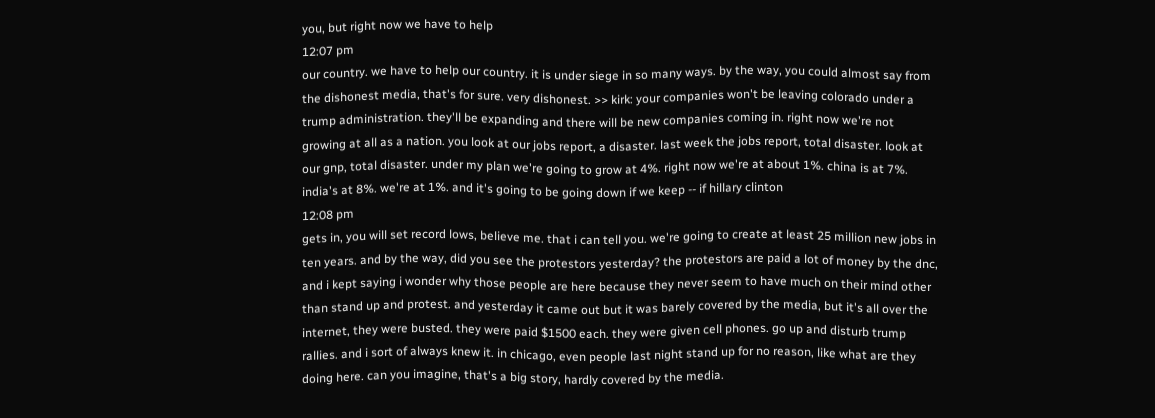you, but right now we have to help
12:07 pm
our country. we have to help our country. it is under siege in so many ways. by the way, you could almost say from the dishonest media, that's for sure. very dishonest. >> kirk: your companies won't be leaving colorado under a trump administration. they'll be expanding and there will be new companies coming in. right now we're not growing at all as a nation. you look at our jobs report, a disaster. last week the jobs report, total disaster. look at our gnp, total disaster. under my plan we're going to grow at 4%. right now we're at about 1%. china is at 7%. india's at 8%. we're at 1%. and it's going to be going down if we keep -- if hillary clinton
12:08 pm
gets in, you will set record lows, believe me. that i can tell you. we're going to create at least 25 million new jobs in ten years. and by the way, did you see the protestors yesterday? the protestors are paid a lot of money by the dnc, and i kept saying i wonder why those people are here because they never seem to have much on their mind other than stand up and protest. and yesterday it came out but it was barely covered by the media, but it's all over the internet, they were busted. they were paid $1500 each. they were given cell phones. go up and disturb trump rallies. and i sort of always knew it. in chicago, even people last night stand up for no reason, like what are they doing here. can you imagine, that's a big story, hardly covered by the media.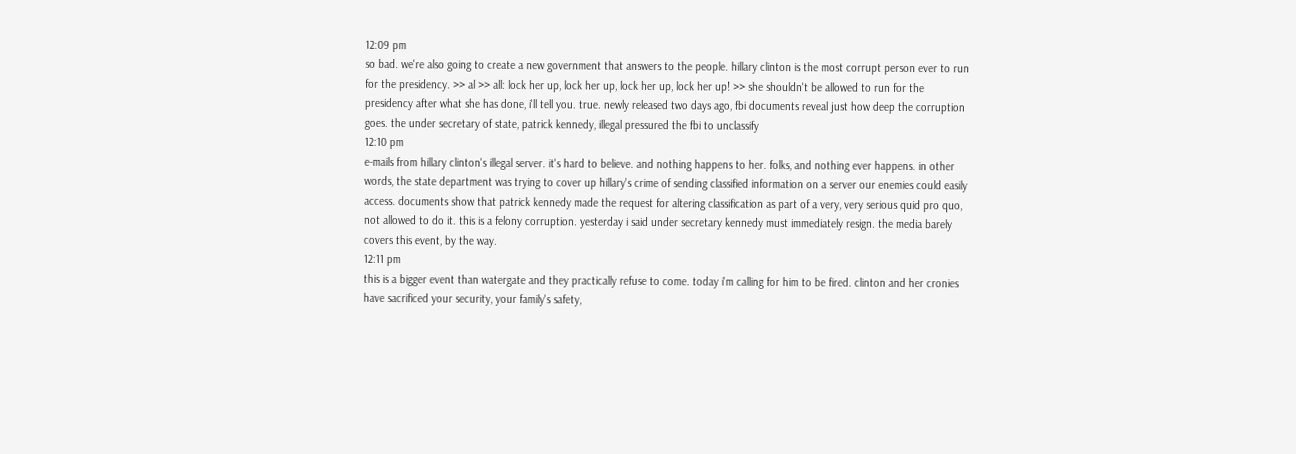12:09 pm
so bad. we're also going to create a new government that answers to the people. hillary clinton is the most corrupt person ever to run for the presidency. >> al >> all: lock her up, lock her up, lock her up, lock her up! >> she shouldn't be allowed to run for the presidency after what she has done, i'll tell you. true. newly released two days ago, fbi documents reveal just how deep the corruption goes. the under secretary of state, patrick kennedy, illegal pressured the fbi to unclassify
12:10 pm
e-mails from hillary clinton's illegal server. it's hard to believe. and nothing happens to her. folks, and nothing ever happens. in other words, the state department was trying to cover up hillary's crime of sending classified information on a server our enemies could easily access. documents show that patrick kennedy made the request for altering classification as part of a very, very serious quid pro quo, not allowed to do it. this is a felony corruption. yesterday i said under secretary kennedy must immediately resign. the media barely covers this event, by the way.
12:11 pm
this is a bigger event than watergate and they practically refuse to come. today i'm calling for him to be fired. clinton and her cronies have sacrificed your security, your family's safety,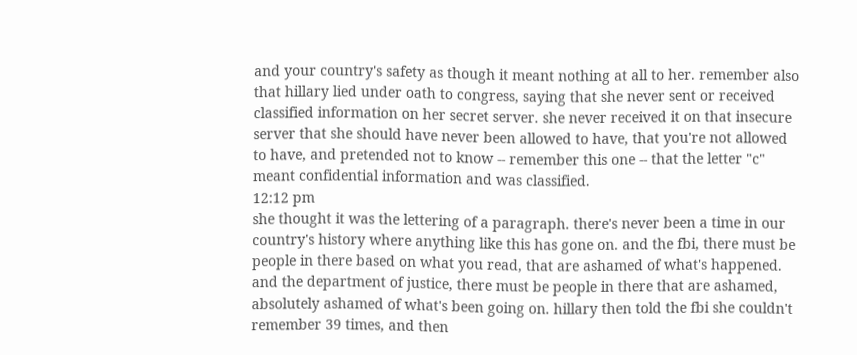and your country's safety as though it meant nothing at all to her. remember also that hillary lied under oath to congress, saying that she never sent or received classified information on her secret server. she never received it on that insecure server that she should have never been allowed to have, that you're not allowed to have, and pretended not to know -- remember this one -- that the letter "c" meant confidential information and was classified.
12:12 pm
she thought it was the lettering of a paragraph. there's never been a time in our country's history where anything like this has gone on. and the fbi, there must be people in there based on what you read, that are ashamed of what's happened. and the department of justice, there must be people in there that are ashamed, absolutely ashamed of what's been going on. hillary then told the fbi she couldn't remember 39 times, and then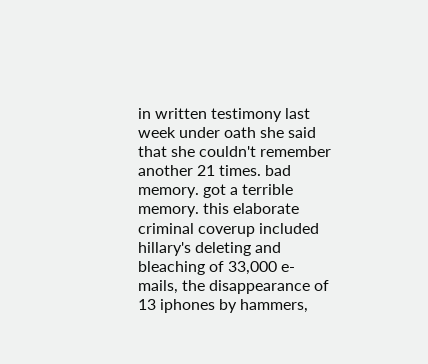in written testimony last week under oath she said that she couldn't remember another 21 times. bad memory. got a terrible memory. this elaborate criminal coverup included hillary's deleting and bleaching of 33,000 e-mails, the disappearance of 13 iphones by hammers,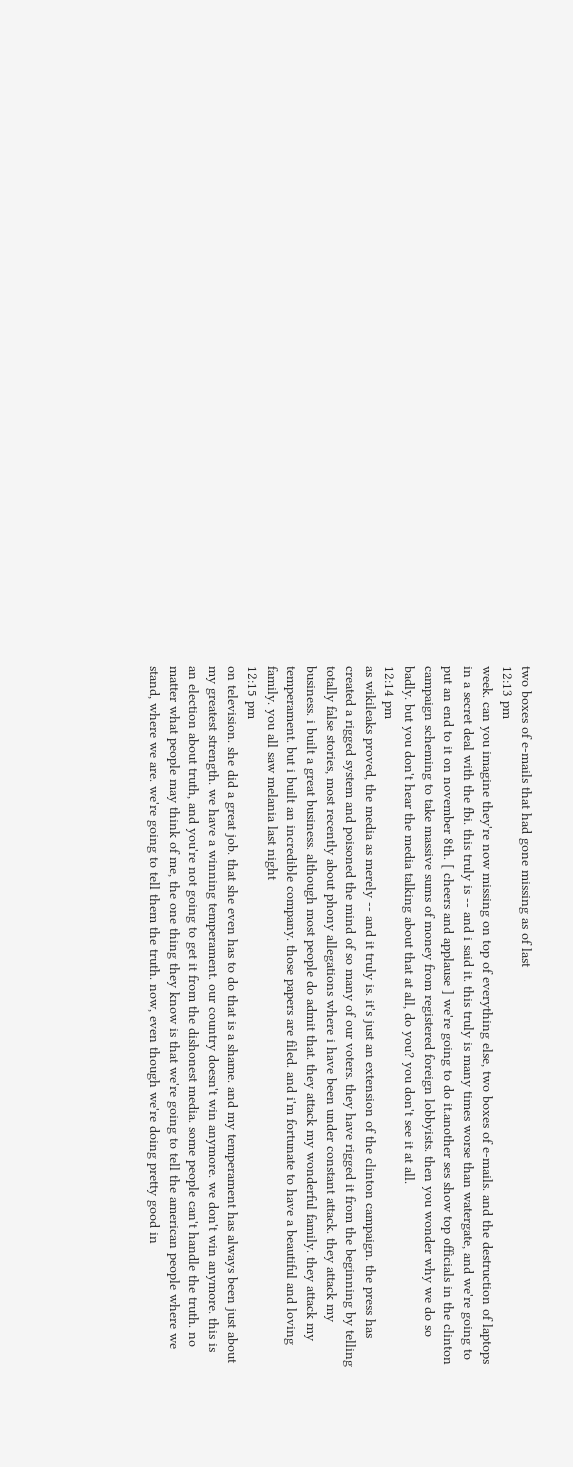two boxes of e-mails that had gone missing as of last
12:13 pm
week. can you imagine they're now missing on top of everything else, two boxes of e-mails. and the destruction of laptops in a secret deal with the fbi. this truly is -- and i said it. this truly is many times worse than watergate, and we're going to put an end to it on november 8th. [ cheers and applause ] we're going to do it.another ses show top officials in the clinton campaign scheming to take massive sums of money from registered foreign lobbyists. then you wonder why we do so badly. but you don't hear the media talking about that at all, do you? you don't see it at all.
12:14 pm
as wikileaks proved, the media as merely -- and it truly is. it's just an extension of the clinton campaign. the press has created a rigged system and poisoned the mind of so many of our voters. they have rigged it from the beginning by telling totally false stories, most recently about phony allegations where i have been under constant attack. they attack my business. i built a great business. although most people do admit that. they attack my wonderful family. they attack my temperament. but i built an incredible company. those papers are filed. and i'm fortunate to have a beautiful and loving family. you all saw melania last night
12:15 pm
on television. she did a great job. that she even has to do that is a shame. and my temperament has always been just about my greatest strength. we have a winning temperament. our country doesn't win anymore. we don't win anymore. this is an election about truth, and you're not going to get it from the dishonest media. some people can't handle the truth. no matter what people may think of me, the one thing they know is that we're going to tell the american people where we stand, where we are. we're going to tell them the truth. now, even though we're doing pretty good in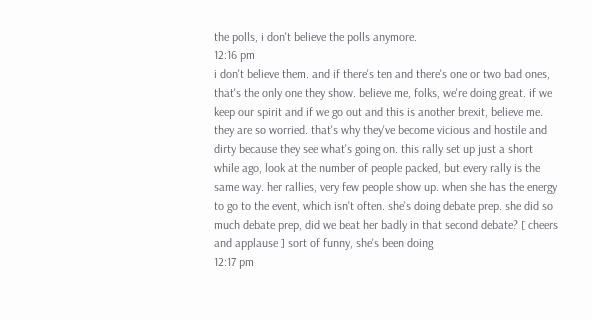the polls, i don't believe the polls anymore.
12:16 pm
i don't believe them. and if there's ten and there's one or two bad ones, that's the only one they show. believe me, folks, we're doing great. if we keep our spirit and if we go out and this is another brexit, believe me. they are so worried. that's why they've become vicious and hostile and dirty because they see what's going on. this rally set up just a short while ago, look at the number of people packed, but every rally is the same way. her rallies, very few people show up. when she has the energy to go to the event, which isn't often. she's doing debate prep. she did so much debate prep, did we beat her badly in that second debate? [ cheers and applause ] sort of funny, she's been doing
12:17 pm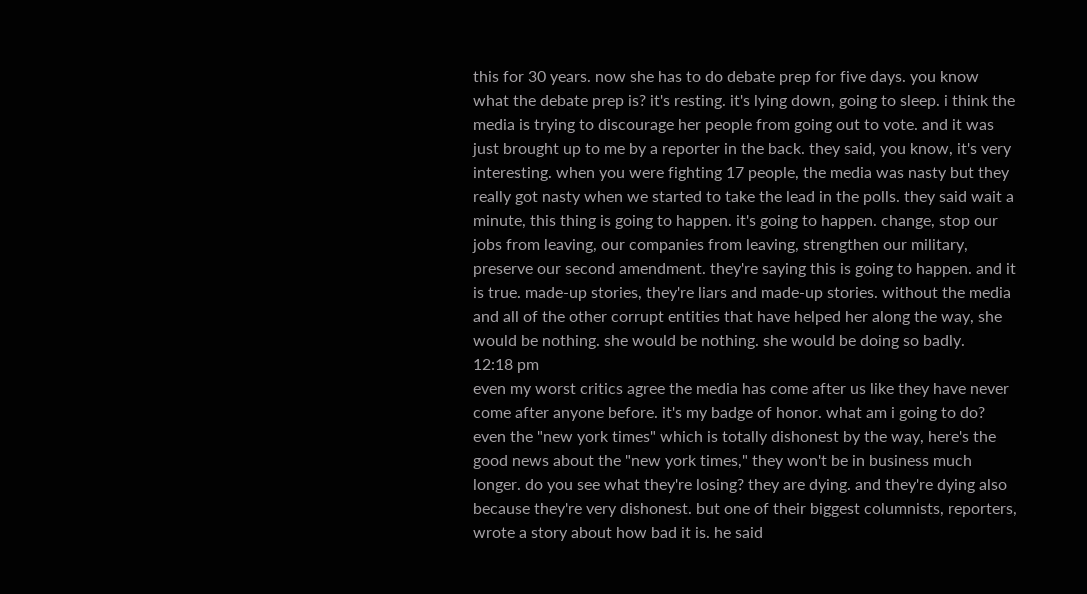this for 30 years. now she has to do debate prep for five days. you know what the debate prep is? it's resting. it's lying down, going to sleep. i think the media is trying to discourage her people from going out to vote. and it was just brought up to me by a reporter in the back. they said, you know, it's very interesting. when you were fighting 17 people, the media was nasty but they really got nasty when we started to take the lead in the polls. they said wait a minute, this thing is going to happen. it's going to happen. change, stop our jobs from leaving, our companies from leaving, strengthen our military, preserve our second amendment. they're saying this is going to happen. and it is true. made-up stories, they're liars and made-up stories. without the media and all of the other corrupt entities that have helped her along the way, she would be nothing. she would be nothing. she would be doing so badly.
12:18 pm
even my worst critics agree the media has come after us like they have never come after anyone before. it's my badge of honor. what am i going to do? even the "new york times" which is totally dishonest by the way, here's the good news about the "new york times," they won't be in business much longer. do you see what they're losing? they are dying. and they're dying also because they're very dishonest. but one of their biggest columnists, reporters, wrote a story about how bad it is. he said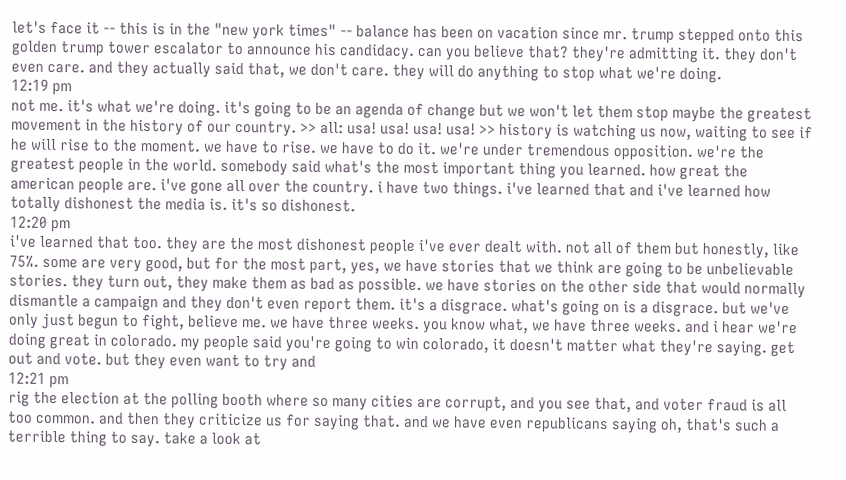let's face it -- this is in the "new york times" -- balance has been on vacation since mr. trump stepped onto this golden trump tower escalator to announce his candidacy. can you believe that? they're admitting it. they don't even care. and they actually said that, we don't care. they will do anything to stop what we're doing.
12:19 pm
not me. it's what we're doing. it's going to be an agenda of change but we won't let them stop maybe the greatest movement in the history of our country. >> all: usa! usa! usa! usa! >> history is watching us now, waiting to see if he will rise to the moment. we have to rise. we have to do it. we're under tremendous opposition. we're the greatest people in the world. somebody said what's the most important thing you learned. how great the american people are. i've gone all over the country. i have two things. i've learned that and i've learned how totally dishonest the media is. it's so dishonest.
12:20 pm
i've learned that too. they are the most dishonest people i've ever dealt with. not all of them but honestly, like 75%. some are very good, but for the most part, yes, we have stories that we think are going to be unbelievable stories. they turn out, they make them as bad as possible. we have stories on the other side that would normally dismantle a campaign and they don't even report them. it's a disgrace. what's going on is a disgrace. but we've only just begun to fight, believe me. we have three weeks. you know what, we have three weeks. and i hear we're doing great in colorado. my people said you're going to win colorado, it doesn't matter what they're saying. get out and vote. but they even want to try and
12:21 pm
rig the election at the polling booth where so many cities are corrupt, and you see that, and voter fraud is all too common. and then they criticize us for saying that. and we have even republicans saying oh, that's such a terrible thing to say. take a look at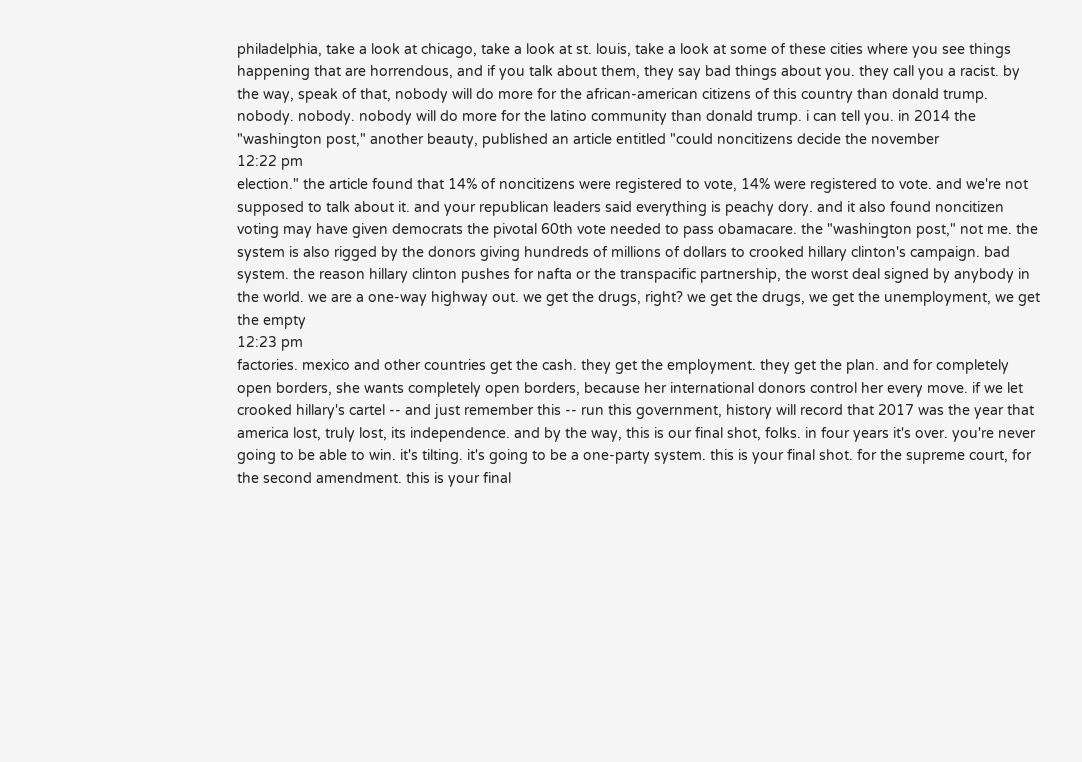philadelphia, take a look at chicago, take a look at st. louis, take a look at some of these cities where you see things happening that are horrendous, and if you talk about them, they say bad things about you. they call you a racist. by the way, speak of that, nobody will do more for the african-american citizens of this country than donald trump. nobody. nobody. nobody will do more for the latino community than donald trump. i can tell you. in 2014 the "washington post," another beauty, published an article entitled "could noncitizens decide the november
12:22 pm
election." the article found that 14% of noncitizens were registered to vote, 14% were registered to vote. and we're not supposed to talk about it. and your republican leaders said everything is peachy dory. and it also found noncitizen voting may have given democrats the pivotal 60th vote needed to pass obamacare. the "washington post," not me. the system is also rigged by the donors giving hundreds of millions of dollars to crooked hillary clinton's campaign. bad system. the reason hillary clinton pushes for nafta or the transpacific partnership, the worst deal signed by anybody in the world. we are a one-way highway out. we get the drugs, right? we get the drugs, we get the unemployment, we get the empty
12:23 pm
factories. mexico and other countries get the cash. they get the employment. they get the plan. and for completely open borders, she wants completely open borders, because her international donors control her every move. if we let crooked hillary's cartel -- and just remember this -- run this government, history will record that 2017 was the year that america lost, truly lost, its independence. and by the way, this is our final shot, folks. in four years it's over. you're never going to be able to win. it's tilting. it's going to be a one-party system. this is your final shot. for the supreme court, for the second amendment. this is your final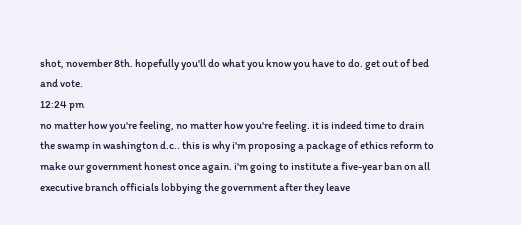shot, november 8th. hopefully you'll do what you know you have to do. get out of bed and vote.
12:24 pm
no matter how you're feeling, no matter how you're feeling. it is indeed time to drain the swamp in washington d.c.. this is why i'm proposing a package of ethics reform to make our government honest once again. i'm going to institute a five-year ban on all executive branch officials lobbying the government after they leave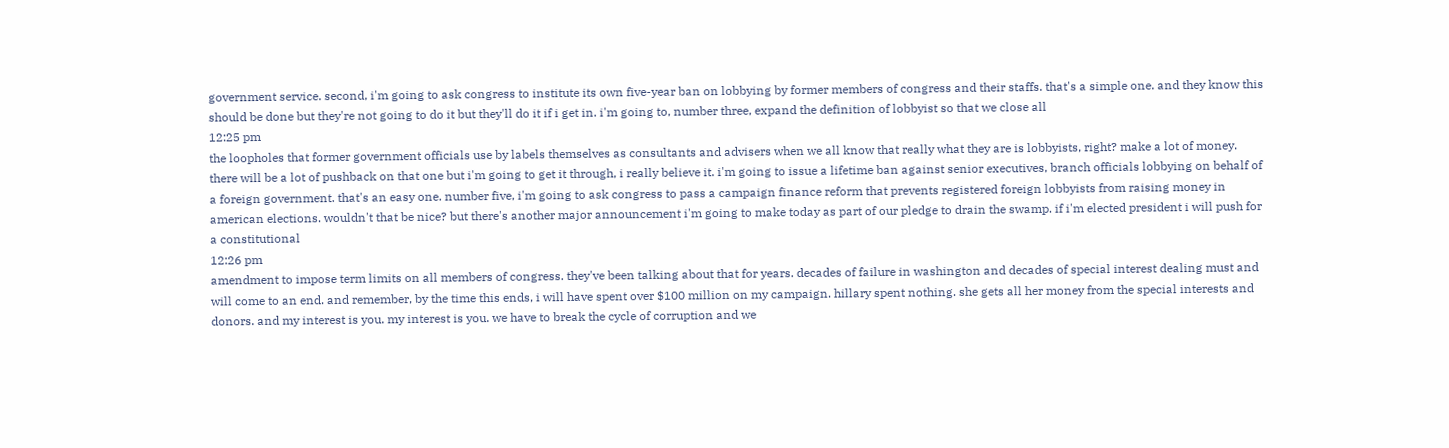government service. second, i'm going to ask congress to institute its own five-year ban on lobbying by former members of congress and their staffs. that's a simple one. and they know this should be done but they're not going to do it but they'll do it if i get in. i'm going to, number three, expand the definition of lobbyist so that we close all
12:25 pm
the loopholes that former government officials use by labels themselves as consultants and advisers when we all know that really what they are is lobbyists, right? make a lot of money. there will be a lot of pushback on that one but i'm going to get it through, i really believe it. i'm going to issue a lifetime ban against senior executives, branch officials lobbying on behalf of a foreign government. that's an easy one. number five, i'm going to ask congress to pass a campaign finance reform that prevents registered foreign lobbyists from raising money in american elections. wouldn't that be nice? but there's another major announcement i'm going to make today as part of our pledge to drain the swamp. if i'm elected president i will push for a constitutional
12:26 pm
amendment to impose term limits on all members of congress. they've been talking about that for years. decades of failure in washington and decades of special interest dealing must and will come to an end. and remember, by the time this ends, i will have spent over $100 million on my campaign. hillary spent nothing. she gets all her money from the special interests and donors. and my interest is you. my interest is you. we have to break the cycle of corruption and we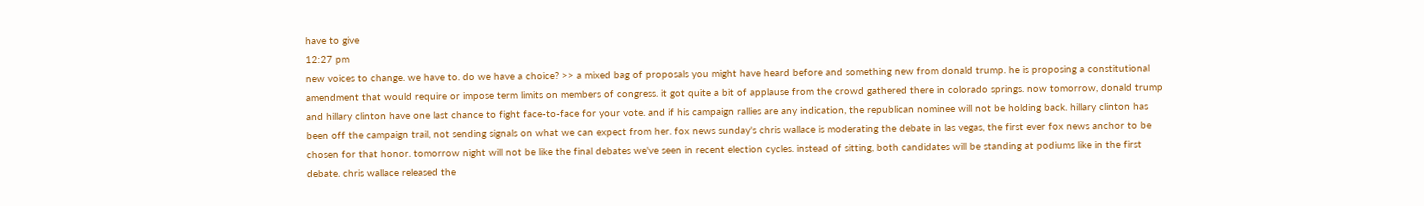have to give
12:27 pm
new voices to change. we have to. do we have a choice? >> a mixed bag of proposals you might have heard before and something new from donald trump. he is proposing a constitutional amendment that would require or impose term limits on members of congress. it got quite a bit of applause from the crowd gathered there in colorado springs. now tomorrow, donald trump and hillary clinton have one last chance to fight face-to-face for your vote. and if his campaign rallies are any indication, the republican nominee will not be holding back. hillary clinton has been off the campaign trail, not sending signals on what we can expect from her. fox news sunday's chris wallace is moderating the debate in las vegas, the first ever fox news anchor to be chosen for that honor. tomorrow night will not be like the final debates we've seen in recent election cycles. instead of sitting, both candidates will be standing at podiums like in the first debate. chris wallace released the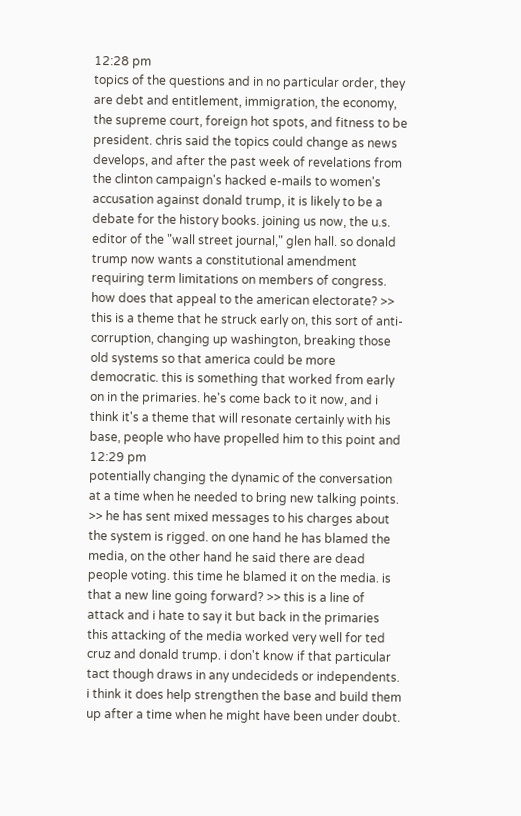12:28 pm
topics of the questions and in no particular order, they are debt and entitlement, immigration, the economy, the supreme court, foreign hot spots, and fitness to be president. chris said the topics could change as news develops, and after the past week of revelations from the clinton campaign's hacked e-mails to women's accusation against donald trump, it is likely to be a debate for the history books. joining us now, the u.s. editor of the "wall street journal," glen hall. so donald trump now wants a constitutional amendment requiring term limitations on members of congress. how does that appeal to the american electorate? >> this is a theme that he struck early on, this sort of anti-corruption, changing up washington, breaking those old systems so that america could be more democratic. this is something that worked from early on in the primaries. he's come back to it now, and i think it's a theme that will resonate certainly with his base, people who have propelled him to this point and
12:29 pm
potentially changing the dynamic of the conversation at a time when he needed to bring new talking points. >> he has sent mixed messages to his charges about the system is rigged. on one hand he has blamed the media, on the other hand he said there are dead people voting. this time he blamed it on the media. is that a new line going forward? >> this is a line of attack and i hate to say it but back in the primaries this attacking of the media worked very well for ted cruz and donald trump. i don't know if that particular tact though draws in any undecideds or independents. i think it does help strengthen the base and build them up after a time when he might have been under doubt.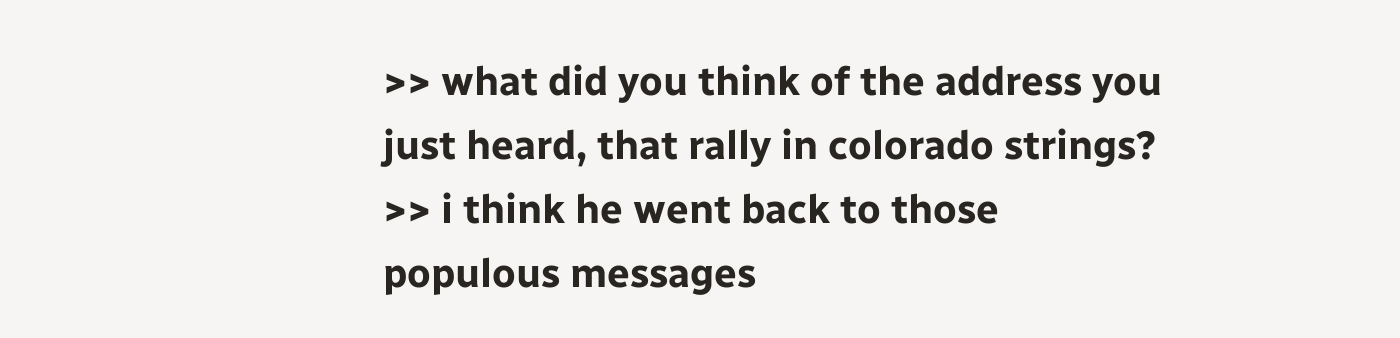>> what did you think of the address you just heard, that rally in colorado strings? >> i think he went back to those populous messages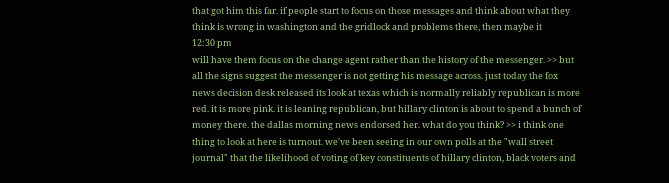that got him this far. if people start to focus on those messages and think about what they think is wrong in washington and the gridlock and problems there, then maybe it
12:30 pm
will have them focus on the change agent rather than the history of the messenger. >> but all the signs suggest the messenger is not getting his message across. just today the fox news decision desk released its look at texas which is normally reliably republican is more red. it is more pink. it is leaning republican, but hillary clinton is about to spend a bunch of money there. the dallas morning news endorsed her. what do you think? >> i think one thing to look at here is turnout. we've been seeing in our own polls at the "wall street journal" that the likelihood of voting of key constituents of hillary clinton, black voters and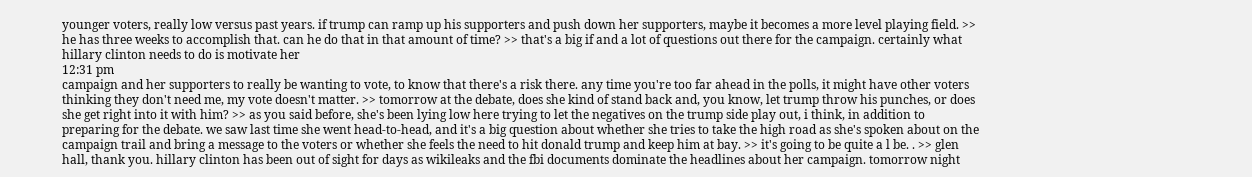younger voters, really low versus past years. if trump can ramp up his supporters and push down her supporters, maybe it becomes a more level playing field. >> he has three weeks to accomplish that. can he do that in that amount of time? >> that's a big if and a lot of questions out there for the campaign. certainly what hillary clinton needs to do is motivate her
12:31 pm
campaign and her supporters to really be wanting to vote, to know that there's a risk there. any time you're too far ahead in the polls, it might have other voters thinking they don't need me, my vote doesn't matter. >> tomorrow at the debate, does she kind of stand back and, you know, let trump throw his punches, or does she get right into it with him? >> as you said before, she's been lying low here trying to let the negatives on the trump side play out, i think, in addition to preparing for the debate. we saw last time she went head-to-head, and it's a big question about whether she tries to take the high road as she's spoken about on the campaign trail and bring a message to the voters or whether she feels the need to hit donald trump and keep him at bay. >> it's going to be quite a l be. . >> glen hall, thank you. hillary clinton has been out of sight for days as wikileaks and the fbi documents dominate the headlines about her campaign. tomorrow night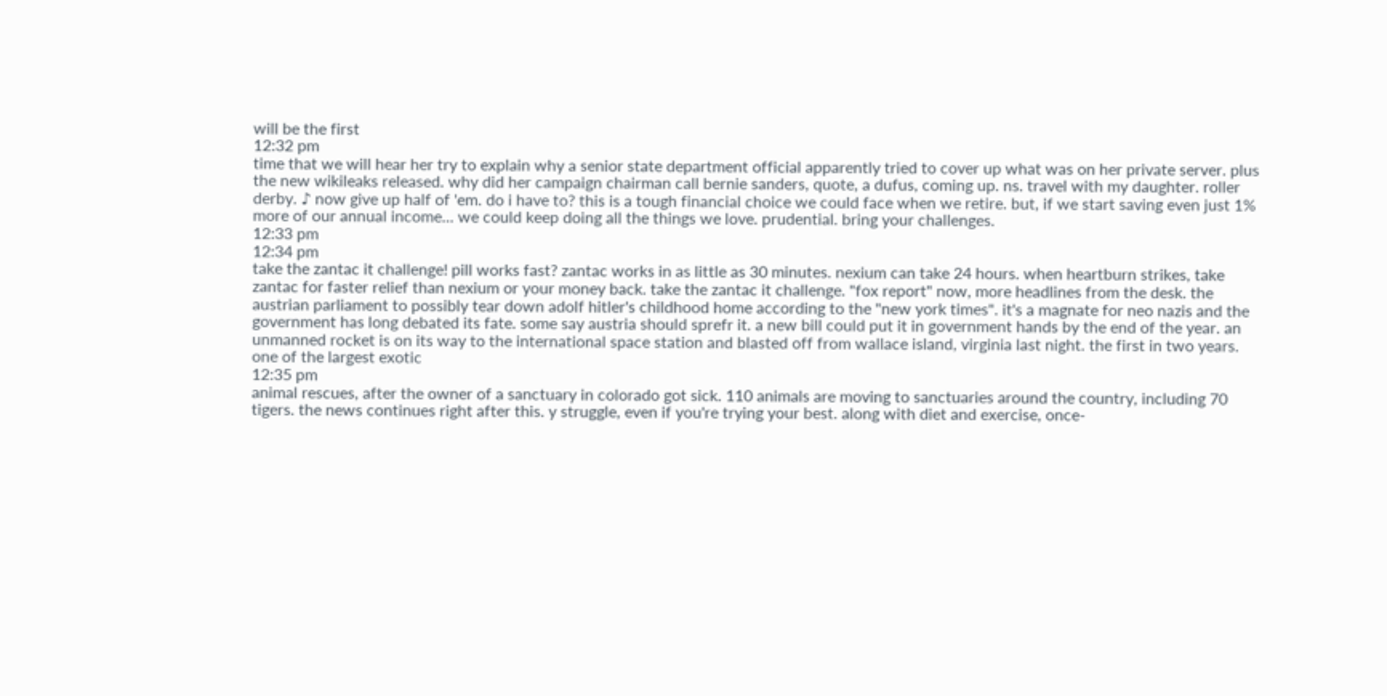will be the first
12:32 pm
time that we will hear her try to explain why a senior state department official apparently tried to cover up what was on her private server. plus the new wikileaks released. why did her campaign chairman call bernie sanders, quote, a dufus, coming up. ns. travel with my daughter. roller derby. ♪ now give up half of 'em. do i have to? this is a tough financial choice we could face when we retire. but, if we start saving even just 1% more of our annual income... we could keep doing all the things we love. prudential. bring your challenges.
12:33 pm
12:34 pm
take the zantac it challenge! pill works fast? zantac works in as little as 30 minutes. nexium can take 24 hours. when heartburn strikes, take zantac for faster relief than nexium or your money back. take the zantac it challenge. "fox report" now, more headlines from the desk. the austrian parliament to possibly tear down adolf hitler's childhood home according to the "new york times". it's a magnate for neo nazis and the government has long debated its fate. some say austria should sprefr it. a new bill could put it in government hands by the end of the year. an unmanned rocket is on its way to the international space station and blasted off from wallace island, virginia last night. the first in two years. one of the largest exotic
12:35 pm
animal rescues, after the owner of a sanctuary in colorado got sick. 110 animals are moving to sanctuaries around the country, including 70 tigers. the news continues right after this. y struggle, even if you're trying your best. along with diet and exercise, once-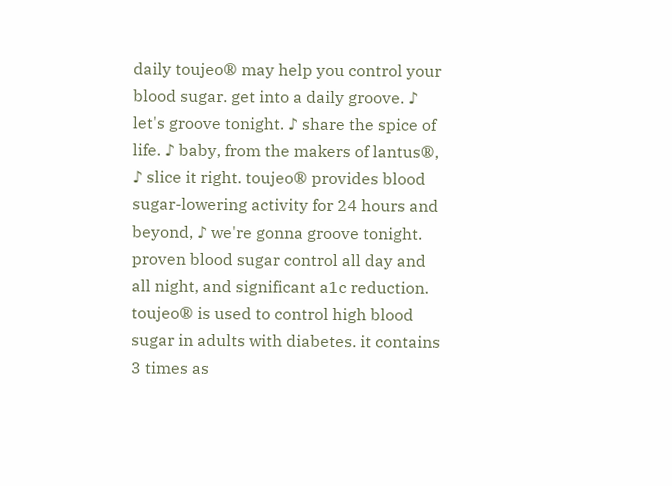daily toujeo® may help you control your blood sugar. get into a daily groove. ♪ let's groove tonight. ♪ share the spice of life. ♪ baby, from the makers of lantus®, ♪ slice it right. toujeo® provides blood sugar-lowering activity for 24 hours and beyond, ♪ we're gonna groove tonight. proven blood sugar control all day and all night, and significant a1c reduction. toujeo® is used to control high blood sugar in adults with diabetes. it contains 3 times as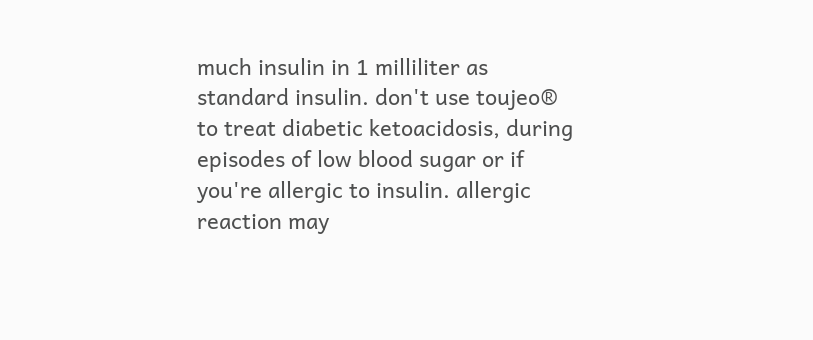much insulin in 1 milliliter as standard insulin. don't use toujeo® to treat diabetic ketoacidosis, during episodes of low blood sugar or if you're allergic to insulin. allergic reaction may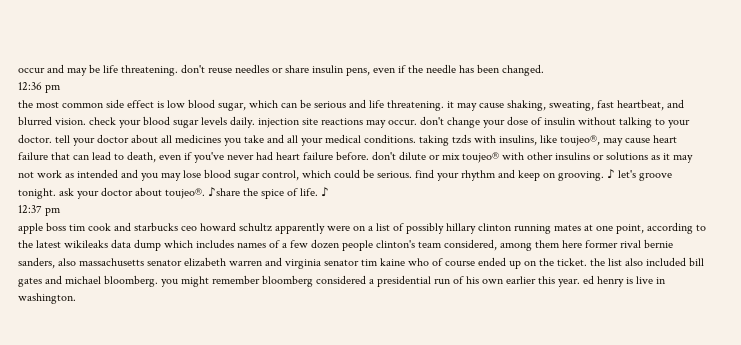occur and may be life threatening. don't reuse needles or share insulin pens, even if the needle has been changed.
12:36 pm
the most common side effect is low blood sugar, which can be serious and life threatening. it may cause shaking, sweating, fast heartbeat, and blurred vision. check your blood sugar levels daily. injection site reactions may occur. don't change your dose of insulin without talking to your doctor. tell your doctor about all medicines you take and all your medical conditions. taking tzds with insulins, like toujeo®, may cause heart failure that can lead to death, even if you've never had heart failure before. don't dilute or mix toujeo® with other insulins or solutions as it may not work as intended and you may lose blood sugar control, which could be serious. find your rhythm and keep on grooving. ♪ let's groove tonight. ask your doctor about toujeo®. ♪share the spice of life. ♪
12:37 pm
apple boss tim cook and starbucks ceo howard schultz apparently were on a list of possibly hillary clinton running mates at one point, according to the latest wikileaks data dump which includes names of a few dozen people clinton's team considered, among them here former rival bernie sanders, also massachusetts senator elizabeth warren and virginia senator tim kaine who of course ended up on the ticket. the list also included bill gates and michael bloomberg. you might remember bloomberg considered a presidential run of his own earlier this year. ed henry is live in washington.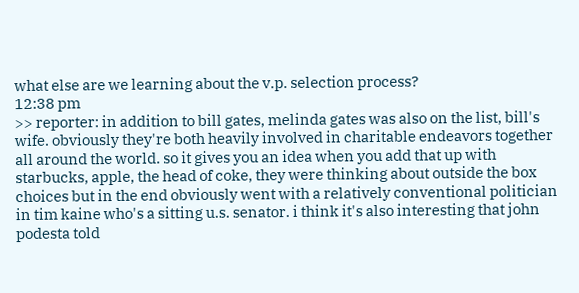what else are we learning about the v.p. selection process?
12:38 pm
>> reporter: in addition to bill gates, melinda gates was also on the list, bill's wife. obviously they're both heavily involved in charitable endeavors together all around the world. so it gives you an idea when you add that up with starbucks, apple, the head of coke, they were thinking about outside the box choices but in the end obviously went with a relatively conventional politician in tim kaine who's a sitting u.s. senator. i think it's also interesting that john podesta told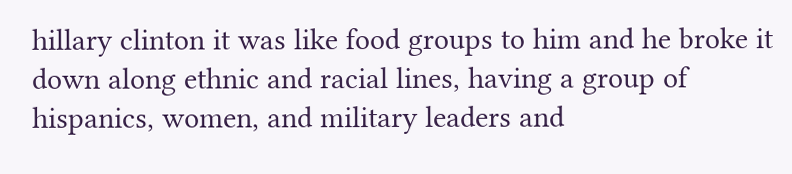hillary clinton it was like food groups to him and he broke it down along ethnic and racial lines, having a group of hispanics, women, and military leaders and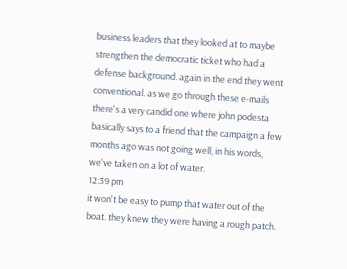business leaders that they looked at to maybe strengthen the democratic ticket who had a defense background. again in the end they went conventional. as we go through these e-mails there's a very candid one where john podesta basically says to a friend that the campaign a few months ago was not going well, in his words, we've taken on a lot of water.
12:39 pm
it won't be easy to pump that water out of the boat. they knew they were having a rough patch.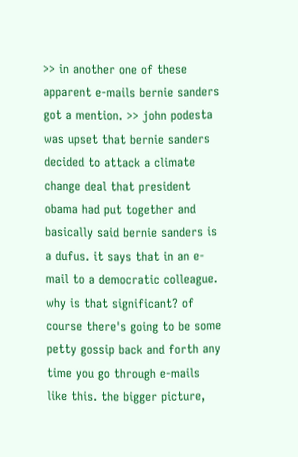>> in another one of these apparent e-mails bernie sanders got a mention. >> john podesta was upset that bernie sanders decided to attack a climate change deal that president obama had put together and basically said bernie sanders is a dufus. it says that in an e-mail to a democratic colleague. why is that significant? of course there's going to be some petty gossip back and forth any time you go through e-mails like this. the bigger picture,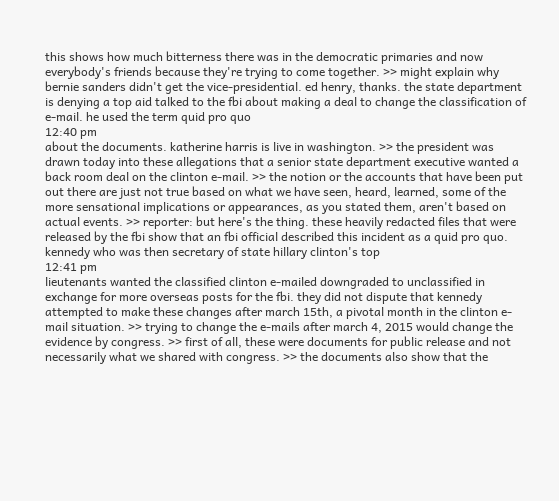this shows how much bitterness there was in the democratic primaries and now everybody's friends because they're trying to come together. >> might explain why bernie sanders didn't get the vice-presidential. ed henry, thanks. the state department is denying a top aid talked to the fbi about making a deal to change the classification of e-mail. he used the term quid pro quo
12:40 pm
about the documents. katherine harris is live in washington. >> the president was drawn today into these allegations that a senior state department executive wanted a back room deal on the clinton e-mail. >> the notion or the accounts that have been put out there are just not true based on what we have seen, heard, learned, some of the more sensational implications or appearances, as you stated them, aren't based on actual events. >> reporter: but here's the thing. these heavily redacted files that were released by the fbi show that an fbi official described this incident as a quid pro quo. kennedy who was then secretary of state hillary clinton's top
12:41 pm
lieutenants wanted the classified clinton e-mailed downgraded to unclassified in exchange for more overseas posts for the fbi. they did not dispute that kennedy attempted to make these changes after march 15th, a pivotal month in the clinton e-mail situation. >> trying to change the e-mails after march 4, 2015 would change the evidence by congress. >> first of all, these were documents for public release and not necessarily what we shared with congress. >> the documents also show that the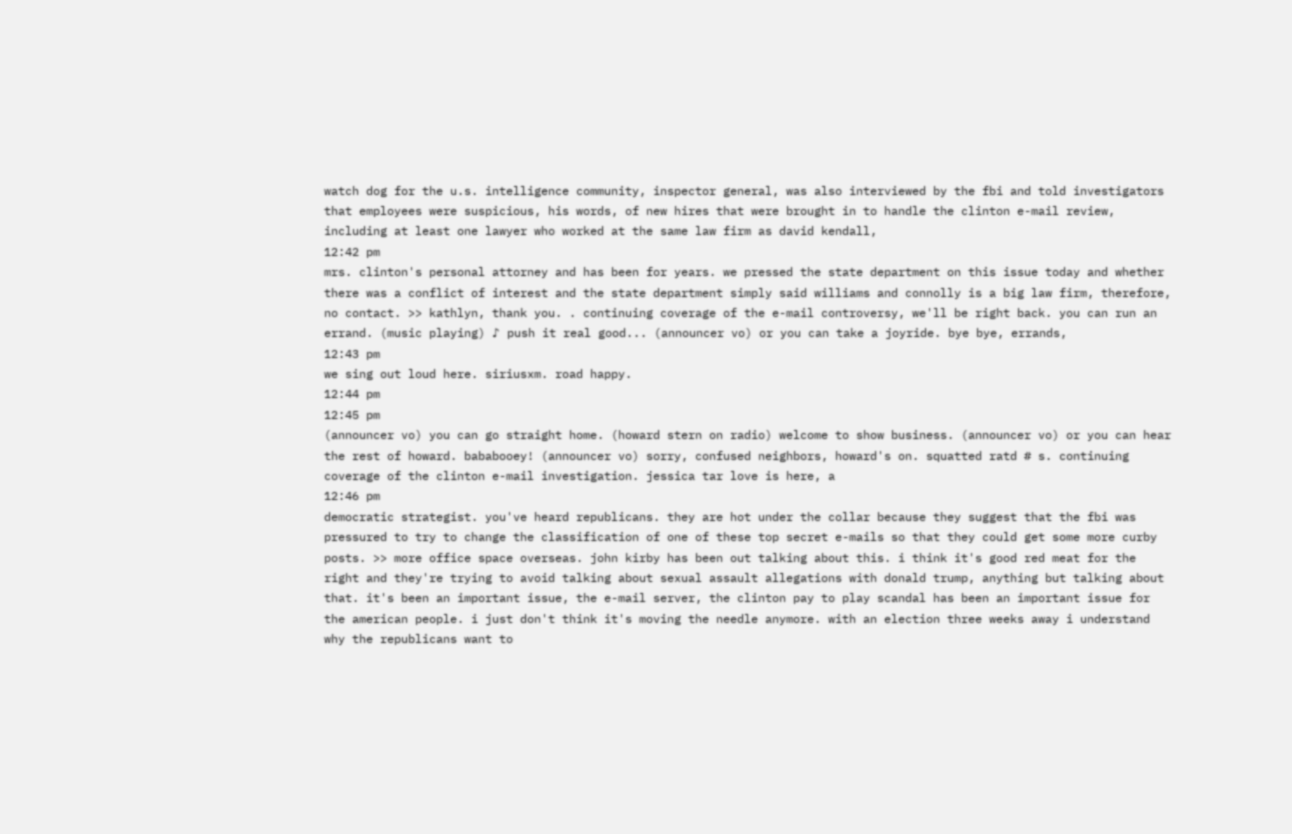watch dog for the u.s. intelligence community, inspector general, was also interviewed by the fbi and told investigators that employees were suspicious, his words, of new hires that were brought in to handle the clinton e-mail review, including at least one lawyer who worked at the same law firm as david kendall,
12:42 pm
mrs. clinton's personal attorney and has been for years. we pressed the state department on this issue today and whether there was a conflict of interest and the state department simply said williams and connolly is a big law firm, therefore, no contact. >> kathlyn, thank you. . continuing coverage of the e-mail controversy, we'll be right back. you can run an errand. (music playing) ♪ push it real good... (announcer vo) or you can take a joyride. bye bye, errands,
12:43 pm
we sing out loud here. siriusxm. road happy.
12:44 pm
12:45 pm
(announcer vo) you can go straight home. (howard stern on radio) welcome to show business. (announcer vo) or you can hear the rest of howard. bababooey! (announcer vo) sorry, confused neighbors, howard's on. squatted ratd # s. continuing coverage of the clinton e-mail investigation. jessica tar love is here, a
12:46 pm
democratic strategist. you've heard republicans. they are hot under the collar because they suggest that the fbi was pressured to try to change the classification of one of these top secret e-mails so that they could get some more curby posts. >> more office space overseas. john kirby has been out talking about this. i think it's good red meat for the right and they're trying to avoid talking about sexual assault allegations with donald trump, anything but talking about that. it's been an important issue, the e-mail server, the clinton pay to play scandal has been an important issue for the american people. i just don't think it's moving the needle anymore. with an election three weeks away i understand why the republicans want to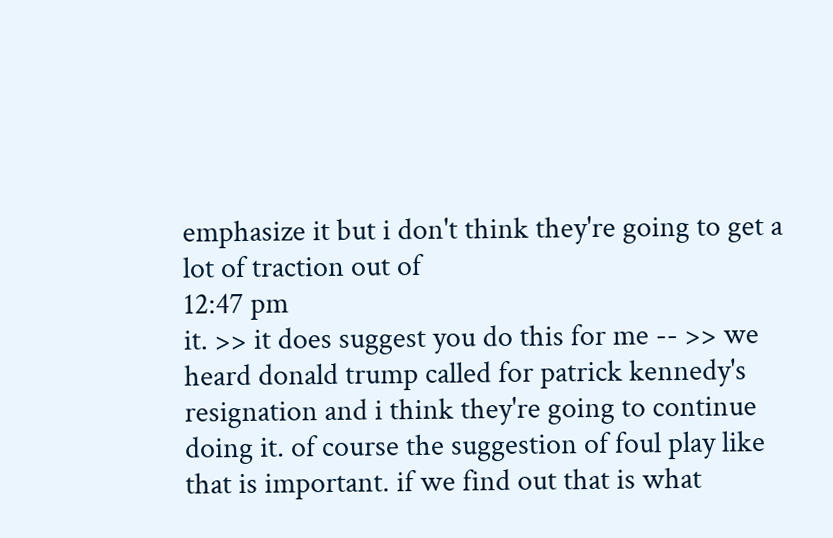emphasize it but i don't think they're going to get a lot of traction out of
12:47 pm
it. >> it does suggest you do this for me -- >> we heard donald trump called for patrick kennedy's resignation and i think they're going to continue doing it. of course the suggestion of foul play like that is important. if we find out that is what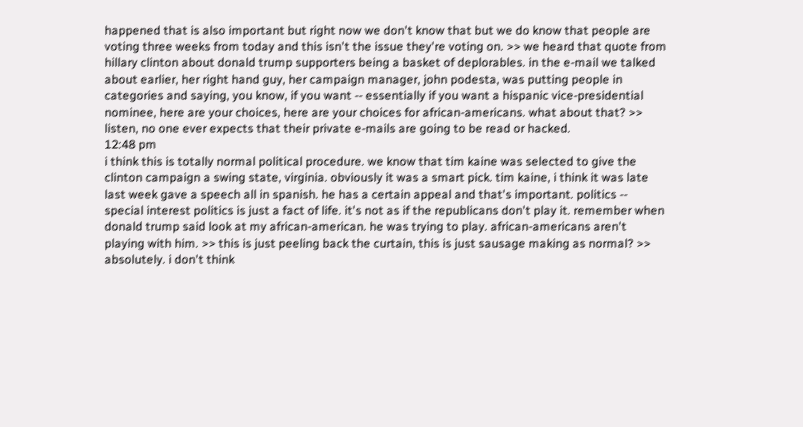happened that is also important but right now we don't know that but we do know that people are voting three weeks from today and this isn't the issue they're voting on. >> we heard that quote from hillary clinton about donald trump supporters being a basket of deplorables. in the e-mail we talked about earlier, her right hand guy, her campaign manager, john podesta, was putting people in categories and saying, you know, if you want -- essentially if you want a hispanic vice-presidential nominee, here are your choices, here are your choices for african-americans. what about that? >> listen, no one ever expects that their private e-mails are going to be read or hacked.
12:48 pm
i think this is totally normal political procedure. we know that tim kaine was selected to give the clinton campaign a swing state, virginia. obviously it was a smart pick. tim kaine, i think it was late last week gave a speech all in spanish. he has a certain appeal and that's important. politics -- special interest politics is just a fact of life. it's not as if the republicans don't play it. remember when donald trump said look at my african-american. he was trying to play. african-americans aren't playing with him. >> this is just peeling back the curtain, this is just sausage making as normal? >> absolutely. i don't think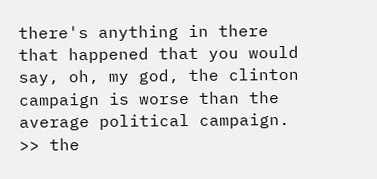there's anything in there that happened that you would say, oh, my god, the clinton campaign is worse than the average political campaign. >> the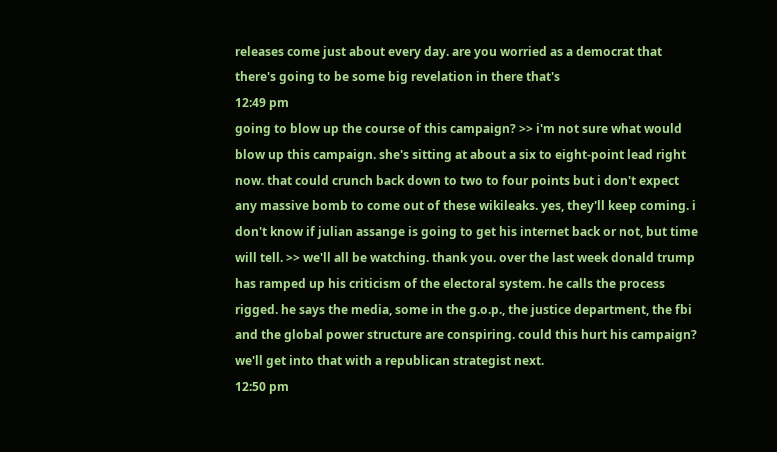releases come just about every day. are you worried as a democrat that there's going to be some big revelation in there that's
12:49 pm
going to blow up the course of this campaign? >> i'm not sure what would blow up this campaign. she's sitting at about a six to eight-point lead right now. that could crunch back down to two to four points but i don't expect any massive bomb to come out of these wikileaks. yes, they'll keep coming. i don't know if julian assange is going to get his internet back or not, but time will tell. >> we'll all be watching. thank you. over the last week donald trump has ramped up his criticism of the electoral system. he calls the process rigged. he says the media, some in the g.o.p., the justice department, the fbi and the global power structure are conspiring. could this hurt his campaign? we'll get into that with a republican strategist next.
12:50 pm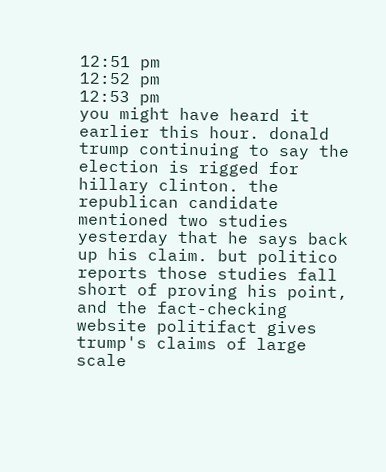12:51 pm
12:52 pm
12:53 pm
you might have heard it earlier this hour. donald trump continuing to say the election is rigged for hillary clinton. the republican candidate mentioned two studies yesterday that he says back up his claim. but politico reports those studies fall short of proving his point, and the fact-checking website politifact gives trump's claims of large scale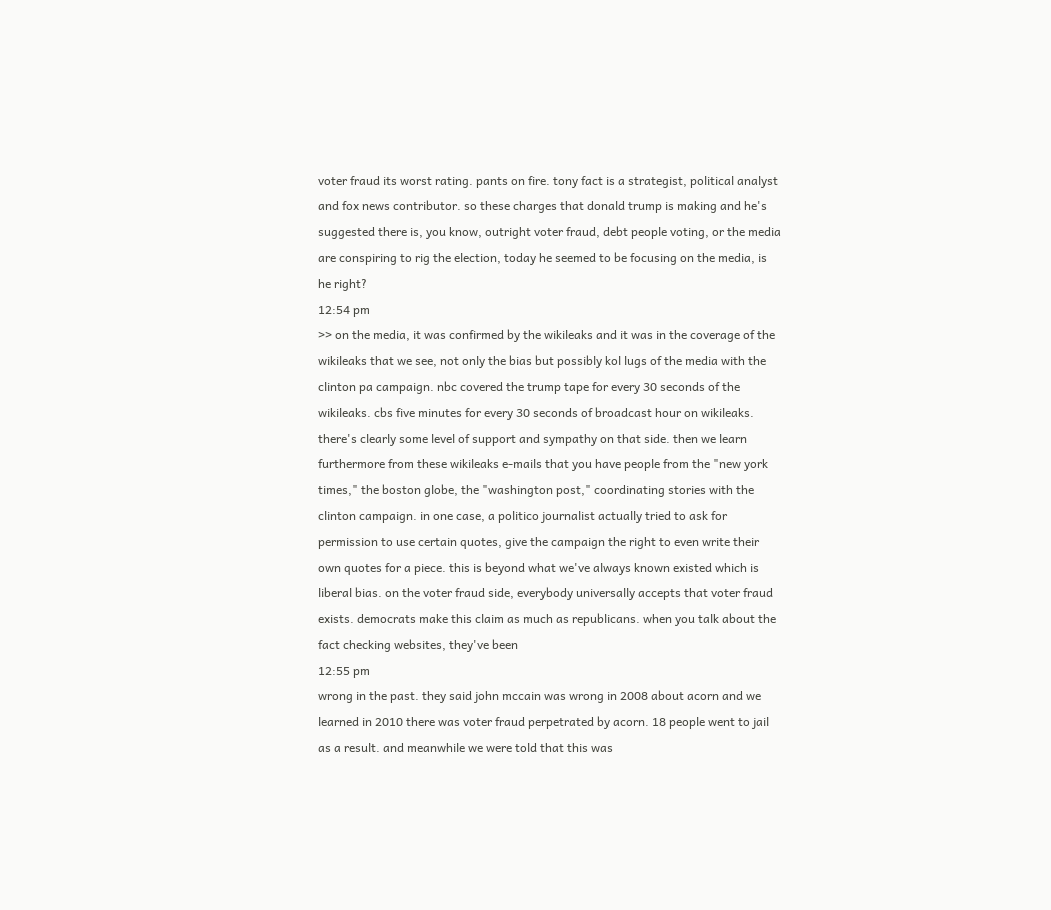voter fraud its worst rating. pants on fire. tony fact is a strategist, political analyst and fox news contributor. so these charges that donald trump is making and he's suggested there is, you know, outright voter fraud, debt people voting, or the media are conspiring to rig the election, today he seemed to be focusing on the media, is he right?
12:54 pm
>> on the media, it was confirmed by the wikileaks and it was in the coverage of the wikileaks that we see, not only the bias but possibly kol lugs of the media with the clinton pa campaign. nbc covered the trump tape for every 30 seconds of the wikileaks. cbs five minutes for every 30 seconds of broadcast hour on wikileaks. there's clearly some level of support and sympathy on that side. then we learn furthermore from these wikileaks e-mails that you have people from the "new york times," the boston globe, the "washington post," coordinating stories with the clinton campaign. in one case, a politico journalist actually tried to ask for permission to use certain quotes, give the campaign the right to even write their own quotes for a piece. this is beyond what we've always known existed which is liberal bias. on the voter fraud side, everybody universally accepts that voter fraud exists. democrats make this claim as much as republicans. when you talk about the fact checking websites, they've been
12:55 pm
wrong in the past. they said john mccain was wrong in 2008 about acorn and we learned in 2010 there was voter fraud perpetrated by acorn. 18 people went to jail as a result. and meanwhile we were told that this was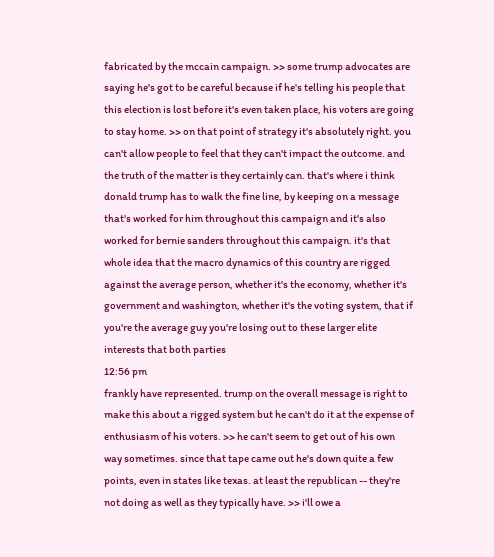fabricated by the mccain campaign. >> some trump advocates are saying he's got to be careful because if he's telling his people that this election is lost before it's even taken place, his voters are going to stay home. >> on that point of strategy it's absolutely right. you can't allow people to feel that they can't impact the outcome. and the truth of the matter is they certainly can. that's where i think donald trump has to walk the fine line, by keeping on a message that's worked for him throughout this campaign and it's also worked for bernie sanders throughout this campaign. it's that whole idea that the macro dynamics of this country are rigged against the average person, whether it's the economy, whether it's government and washington, whether it's the voting system, that if you're the average guy you're losing out to these larger elite interests that both parties
12:56 pm
frankly have represented. trump on the overall message is right to make this about a rigged system but he can't do it at the expense of enthusiasm of his voters. >> he can't seem to get out of his own way sometimes. since that tape came out he's down quite a few points, even in states like texas. at least the republican -- they're not doing as well as they typically have. >> i'll owe a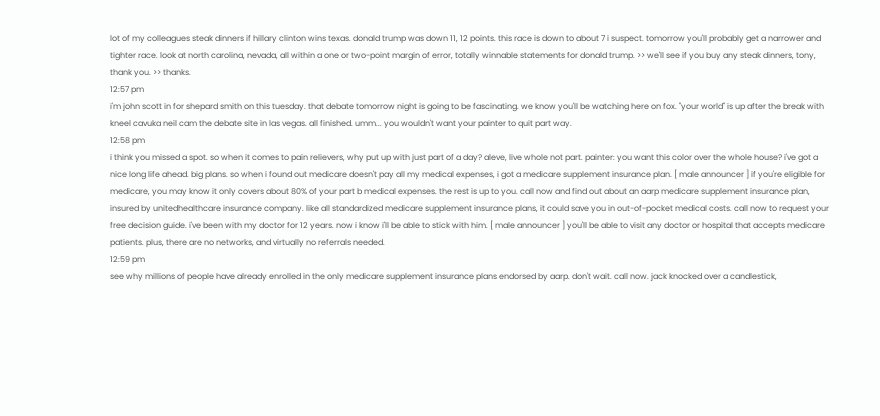lot of my colleagues steak dinners if hillary clinton wins texas. donald trump was down 11, 12 points. this race is down to about 7 i suspect. tomorrow you'll probably get a narrower and tighter race. look at north carolina, nevada, all within a one or two-point margin of error, totally winnable statements for donald trump. >> we'll see if you buy any steak dinners, tony, thank you. >> thanks.
12:57 pm
i'm john scott in for shepard smith on this tuesday. that debate tomorrow night is going to be fascinating. we know you'll be watching here on fox. "your world" is up after the break with kneel cavuka neil cam the debate site in las vegas. all finished. umm... you wouldn't want your painter to quit part way.
12:58 pm
i think you missed a spot. so when it comes to pain relievers, why put up with just part of a day? aleve, live whole not part. painter: you want this color over the whole house? i've got a nice long life ahead. big plans. so when i found out medicare doesn't pay all my medical expenses, i got a medicare supplement insurance plan. [ male announcer ] if you're eligible for medicare, you may know it only covers about 80% of your part b medical expenses. the rest is up to you. call now and find out about an aarp medicare supplement insurance plan, insured by unitedhealthcare insurance company. like all standardized medicare supplement insurance plans, it could save you in out-of-pocket medical costs. call now to request your free decision guide. i've been with my doctor for 12 years. now i know i'll be able to stick with him. [ male announcer ] you'll be able to visit any doctor or hospital that accepts medicare patients. plus, there are no networks, and virtually no referrals needed.
12:59 pm
see why millions of people have already enrolled in the only medicare supplement insurance plans endorsed by aarp. don't wait. call now. jack knocked over a candlestick,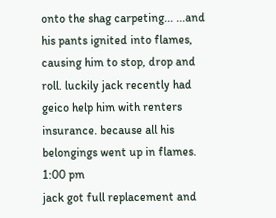onto the shag carpeting... ...and his pants ignited into flames, causing him to stop, drop and roll. luckily jack recently had geico help him with renters insurance. because all his belongings went up in flames.
1:00 pm
jack got full replacement and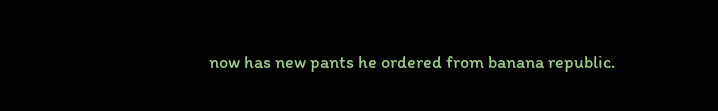now has new pants he ordered from banana republic.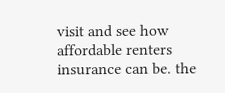visit and see how affordable renters insurance can be. the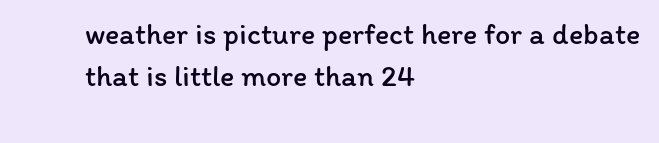weather is picture perfect here for a debate that is little more than 24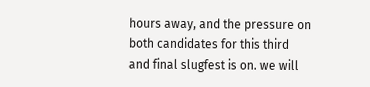hours away, and the pressure on both candidates for this third and final slugfest is on. we will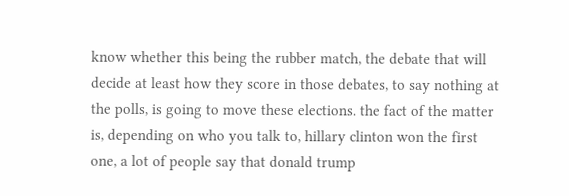know whether this being the rubber match, the debate that will decide at least how they score in those debates, to say nothing at the polls, is going to move these elections. the fact of the matter is, depending on who you talk to, hillary clinton won the first one, a lot of people say that donald trump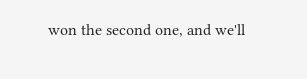won the second one, and we'll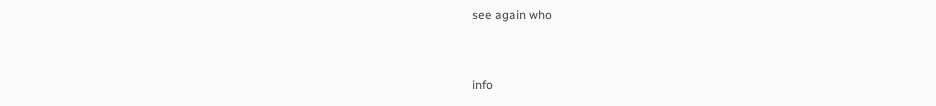see again who


info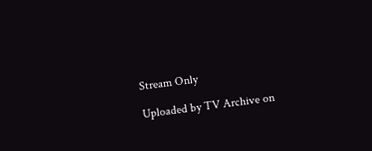Stream Only

Uploaded by TV Archive on